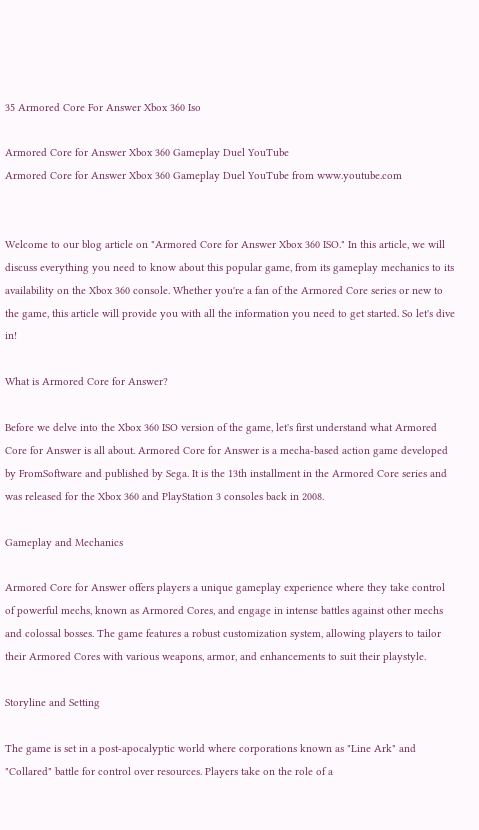35 Armored Core For Answer Xbox 360 Iso

Armored Core for Answer Xbox 360 Gameplay Duel YouTube
Armored Core for Answer Xbox 360 Gameplay Duel YouTube from www.youtube.com


Welcome to our blog article on "Armored Core for Answer Xbox 360 ISO." In this article, we will discuss everything you need to know about this popular game, from its gameplay mechanics to its availability on the Xbox 360 console. Whether you're a fan of the Armored Core series or new to the game, this article will provide you with all the information you need to get started. So let's dive in!

What is Armored Core for Answer?

Before we delve into the Xbox 360 ISO version of the game, let's first understand what Armored Core for Answer is all about. Armored Core for Answer is a mecha-based action game developed by FromSoftware and published by Sega. It is the 13th installment in the Armored Core series and was released for the Xbox 360 and PlayStation 3 consoles back in 2008.

Gameplay and Mechanics

Armored Core for Answer offers players a unique gameplay experience where they take control of powerful mechs, known as Armored Cores, and engage in intense battles against other mechs and colossal bosses. The game features a robust customization system, allowing players to tailor their Armored Cores with various weapons, armor, and enhancements to suit their playstyle.

Storyline and Setting

The game is set in a post-apocalyptic world where corporations known as "Line Ark" and "Collared" battle for control over resources. Players take on the role of a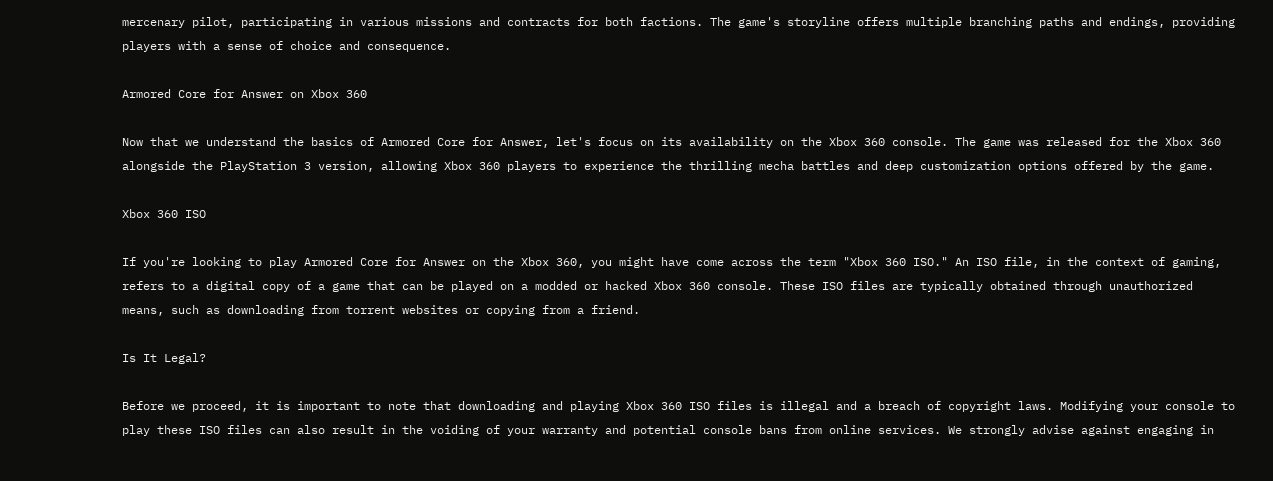mercenary pilot, participating in various missions and contracts for both factions. The game's storyline offers multiple branching paths and endings, providing players with a sense of choice and consequence.

Armored Core for Answer on Xbox 360

Now that we understand the basics of Armored Core for Answer, let's focus on its availability on the Xbox 360 console. The game was released for the Xbox 360 alongside the PlayStation 3 version, allowing Xbox 360 players to experience the thrilling mecha battles and deep customization options offered by the game.

Xbox 360 ISO

If you're looking to play Armored Core for Answer on the Xbox 360, you might have come across the term "Xbox 360 ISO." An ISO file, in the context of gaming, refers to a digital copy of a game that can be played on a modded or hacked Xbox 360 console. These ISO files are typically obtained through unauthorized means, such as downloading from torrent websites or copying from a friend.

Is It Legal?

Before we proceed, it is important to note that downloading and playing Xbox 360 ISO files is illegal and a breach of copyright laws. Modifying your console to play these ISO files can also result in the voiding of your warranty and potential console bans from online services. We strongly advise against engaging in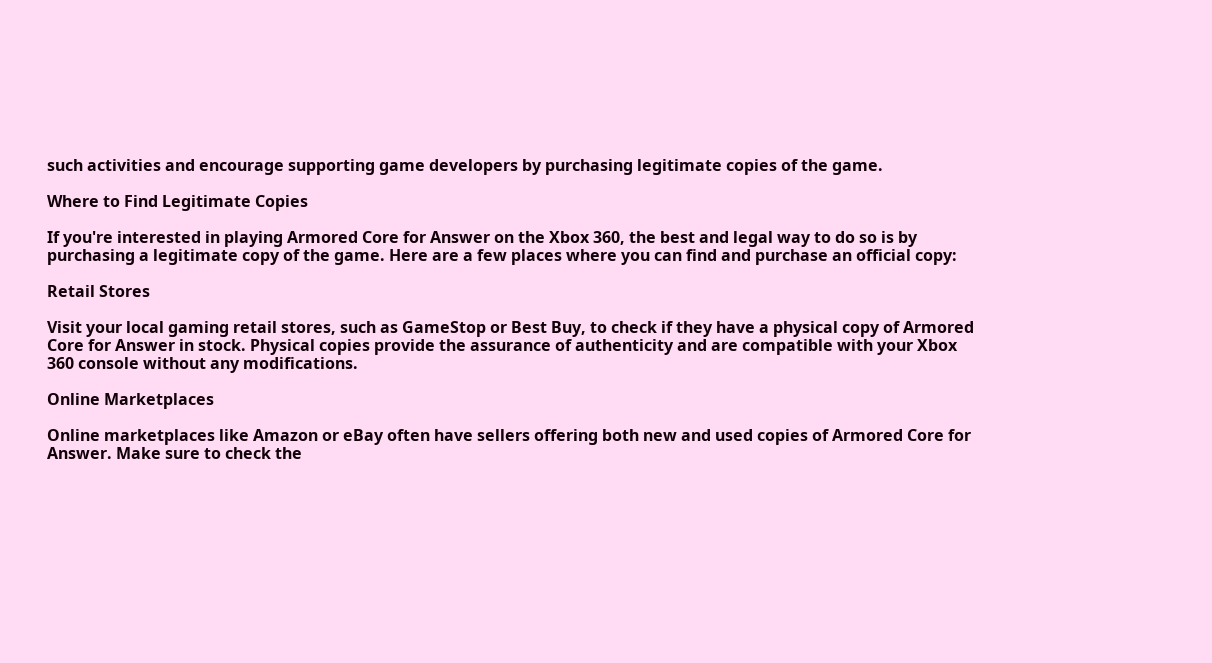such activities and encourage supporting game developers by purchasing legitimate copies of the game.

Where to Find Legitimate Copies

If you're interested in playing Armored Core for Answer on the Xbox 360, the best and legal way to do so is by purchasing a legitimate copy of the game. Here are a few places where you can find and purchase an official copy:

Retail Stores

Visit your local gaming retail stores, such as GameStop or Best Buy, to check if they have a physical copy of Armored Core for Answer in stock. Physical copies provide the assurance of authenticity and are compatible with your Xbox 360 console without any modifications.

Online Marketplaces

Online marketplaces like Amazon or eBay often have sellers offering both new and used copies of Armored Core for Answer. Make sure to check the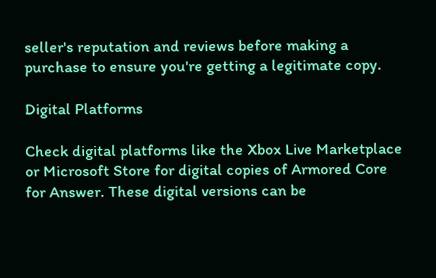seller's reputation and reviews before making a purchase to ensure you're getting a legitimate copy.

Digital Platforms

Check digital platforms like the Xbox Live Marketplace or Microsoft Store for digital copies of Armored Core for Answer. These digital versions can be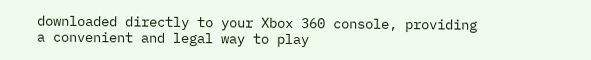downloaded directly to your Xbox 360 console, providing a convenient and legal way to play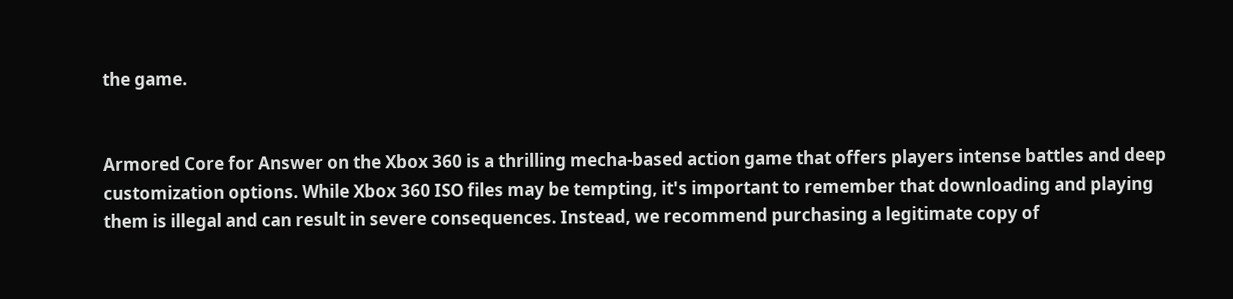the game.


Armored Core for Answer on the Xbox 360 is a thrilling mecha-based action game that offers players intense battles and deep customization options. While Xbox 360 ISO files may be tempting, it's important to remember that downloading and playing them is illegal and can result in severe consequences. Instead, we recommend purchasing a legitimate copy of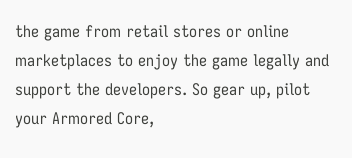the game from retail stores or online marketplaces to enjoy the game legally and support the developers. So gear up, pilot your Armored Core,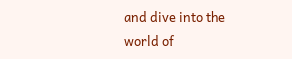and dive into the world of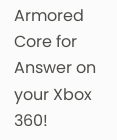Armored Core for Answer on your Xbox 360!